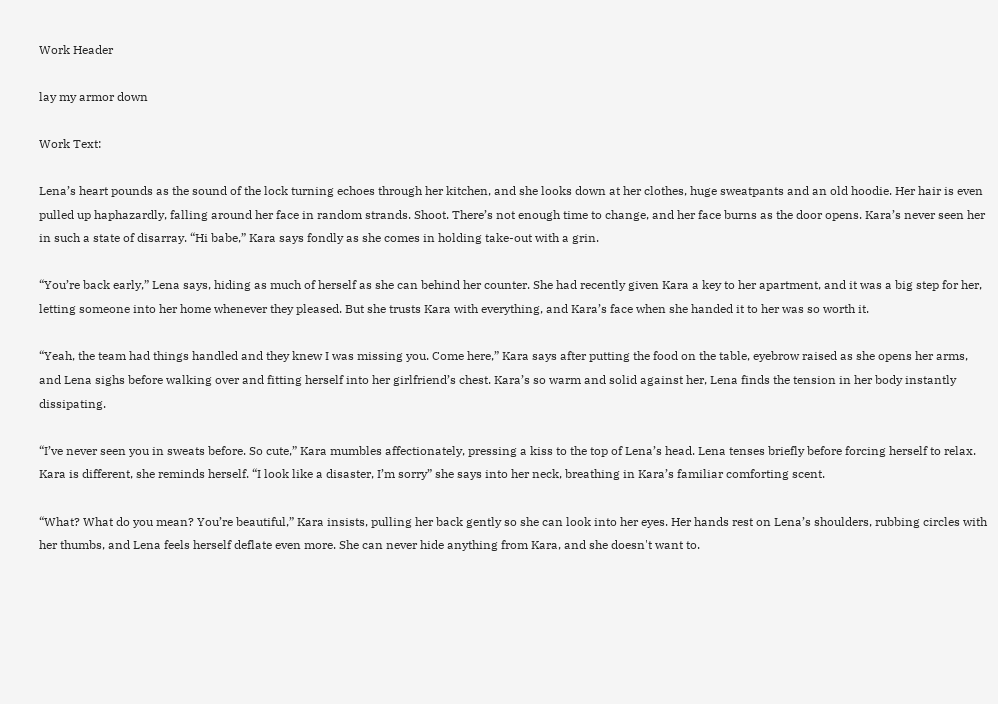Work Header

lay my armor down

Work Text:

Lena’s heart pounds as the sound of the lock turning echoes through her kitchen, and she looks down at her clothes, huge sweatpants and an old hoodie. Her hair is even pulled up haphazardly, falling around her face in random strands. Shoot. There’s not enough time to change, and her face burns as the door opens. Kara’s never seen her in such a state of disarray. “Hi babe,” Kara says fondly as she comes in holding take-out with a grin.

“You’re back early,” Lena says, hiding as much of herself as she can behind her counter. She had recently given Kara a key to her apartment, and it was a big step for her, letting someone into her home whenever they pleased. But she trusts Kara with everything, and Kara’s face when she handed it to her was so worth it.

“Yeah, the team had things handled and they knew I was missing you. Come here,” Kara says after putting the food on the table, eyebrow raised as she opens her arms, and Lena sighs before walking over and fitting herself into her girlfriend’s chest. Kara’s so warm and solid against her, Lena finds the tension in her body instantly dissipating.

“I’ve never seen you in sweats before. So cute,” Kara mumbles affectionately, pressing a kiss to the top of Lena’s head. Lena tenses briefly before forcing herself to relax. Kara is different, she reminds herself. “I look like a disaster, I’m sorry” she says into her neck, breathing in Kara’s familiar comforting scent.

“What? What do you mean? You’re beautiful,” Kara insists, pulling her back gently so she can look into her eyes. Her hands rest on Lena’s shoulders, rubbing circles with her thumbs, and Lena feels herself deflate even more. She can never hide anything from Kara, and she doesn't want to.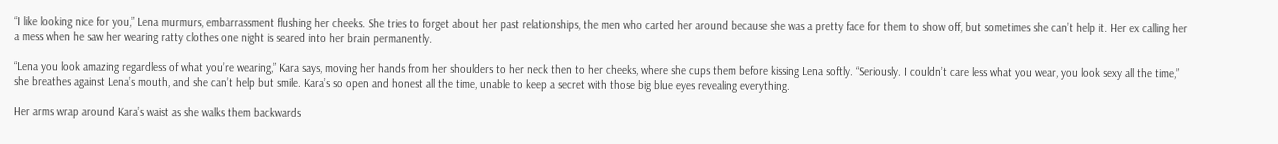“I like looking nice for you,” Lena murmurs, embarrassment flushing her cheeks. She tries to forget about her past relationships, the men who carted her around because she was a pretty face for them to show off, but sometimes she can’t help it. Her ex calling her a mess when he saw her wearing ratty clothes one night is seared into her brain permanently.

“Lena you look amazing regardless of what you’re wearing,” Kara says, moving her hands from her shoulders to her neck then to her cheeks, where she cups them before kissing Lena softly. “Seriously. I couldn’t care less what you wear, you look sexy all the time,” she breathes against Lena’s mouth, and she can’t help but smile. Kara’s so open and honest all the time, unable to keep a secret with those big blue eyes revealing everything.

Her arms wrap around Kara’s waist as she walks them backwards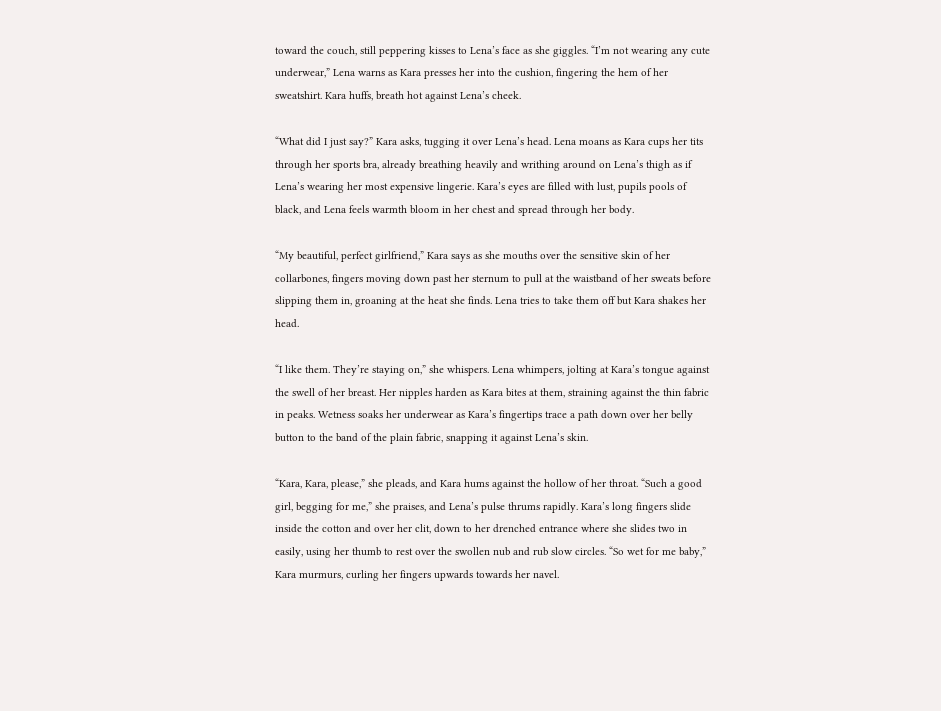toward the couch, still peppering kisses to Lena’s face as she giggles. “I’m not wearing any cute underwear,” Lena warns as Kara presses her into the cushion, fingering the hem of her sweatshirt. Kara huffs, breath hot against Lena’s cheek.

“What did I just say?” Kara asks, tugging it over Lena’s head. Lena moans as Kara cups her tits through her sports bra, already breathing heavily and writhing around on Lena’s thigh as if Lena’s wearing her most expensive lingerie. Kara’s eyes are filled with lust, pupils pools of black, and Lena feels warmth bloom in her chest and spread through her body.

“My beautiful, perfect girlfriend,” Kara says as she mouths over the sensitive skin of her collarbones, fingers moving down past her sternum to pull at the waistband of her sweats before slipping them in, groaning at the heat she finds. Lena tries to take them off but Kara shakes her head.

“I like them. They’re staying on,” she whispers. Lena whimpers, jolting at Kara’s tongue against the swell of her breast. Her nipples harden as Kara bites at them, straining against the thin fabric in peaks. Wetness soaks her underwear as Kara’s fingertips trace a path down over her belly button to the band of the plain fabric, snapping it against Lena’s skin.

“Kara, Kara, please,” she pleads, and Kara hums against the hollow of her throat. “Such a good girl, begging for me,” she praises, and Lena’s pulse thrums rapidly. Kara’s long fingers slide inside the cotton and over her clit, down to her drenched entrance where she slides two in easily, using her thumb to rest over the swollen nub and rub slow circles. “So wet for me baby,” Kara murmurs, curling her fingers upwards towards her navel.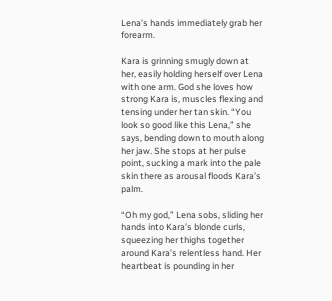Lena’s hands immediately grab her forearm.

Kara is grinning smugly down at her, easily holding herself over Lena with one arm. God she loves how strong Kara is, muscles flexing and tensing under her tan skin. “You look so good like this Lena,” she says, bending down to mouth along her jaw. She stops at her pulse point, sucking a mark into the pale skin there as arousal floods Kara’s palm.

“Oh my god,” Lena sobs, sliding her hands into Kara’s blonde curls, squeezing her thighs together around Kara’s relentless hand. Her heartbeat is pounding in her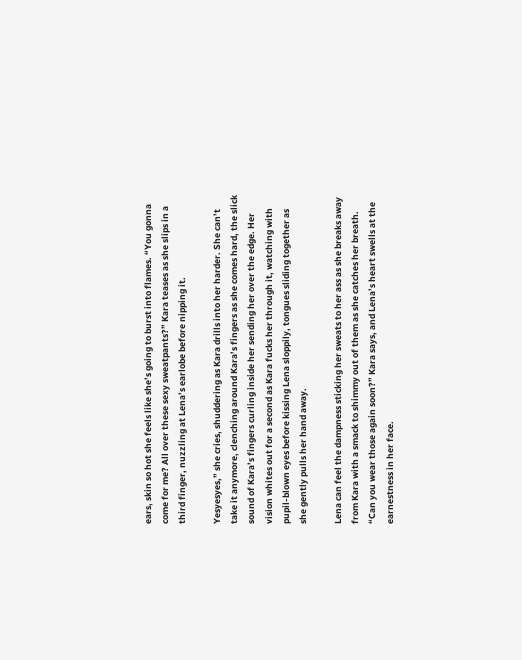ears, skin so hot she feels like she’s going to burst into flames. “You gonna come for me? All over these sexy sweatpants?” Kara teases as she slips in a third finger, nuzzling at Lena’s earlobe before nipping it.

Yesyesyes,” she cries, shuddering as Kara drills into her harder. She can’t take it anymore, clenching around Kara’s fingers as she comes hard, the slick sound of Kara’s fingers curling inside her sending her over the edge. Her vision whites out for a second as Kara fucks her through it, watching with pupil-blown eyes before kissing Lena sloppily, tongues sliding together as she gently pulls her hand away.

Lena can feel the dampness sticking her sweats to her ass as she breaks away from Kara with a smack to shimmy out of them as she catches her breath. “Can you wear those again soon?” Kara says, and Lena’s heart swells at the earnestness in her face.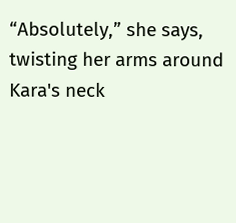“Absolutely,” she says, twisting her arms around Kara's neck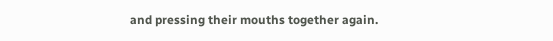and pressing their mouths together again.